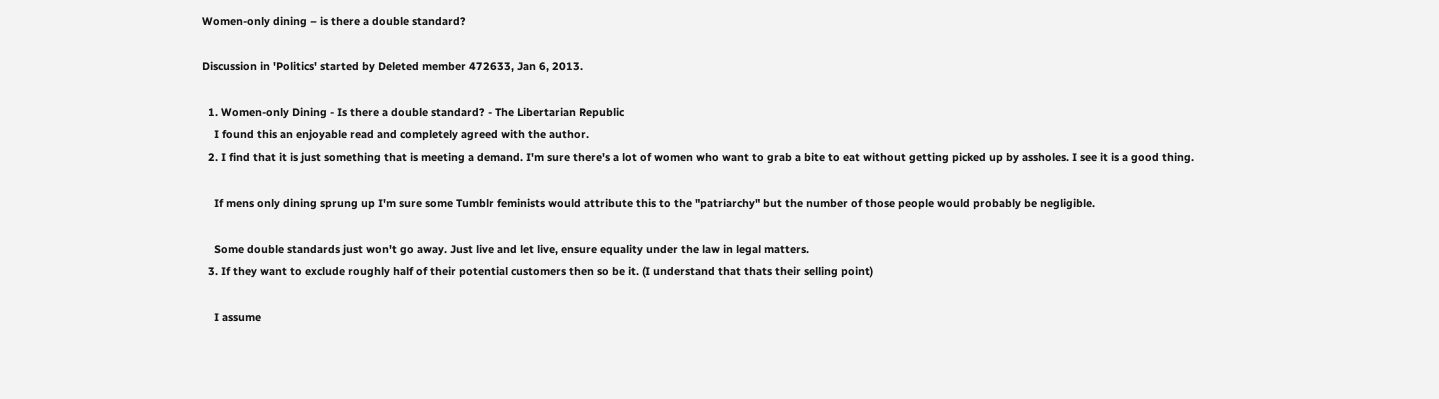Women-only dining – is there a double standard?

Discussion in 'Politics' started by Deleted member 472633, Jan 6, 2013.

  1. Women-only Dining - Is there a double standard? - The Libertarian Republic
    I found this an enjoyable read and completely agreed with the author.
  2. I find that it is just something that is meeting a demand. I'm sure there's a lot of women who want to grab a bite to eat without getting picked up by assholes. I see it is a good thing.

    If mens only dining sprung up I'm sure some Tumblr feminists would attribute this to the "patriarchy" but the number of those people would probably be negligible.

    Some double standards just won't go away. Just live and let live, ensure equality under the law in legal matters.
  3. If they want to exclude roughly half of their potential customers then so be it. (I understand that thats their selling point)

    I assume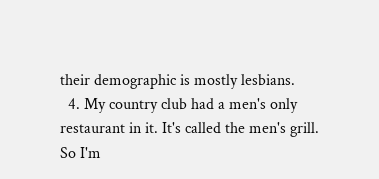their demographic is mostly lesbians.
  4. My country club had a men's only restaurant in it. It's called the men's grill. So I'm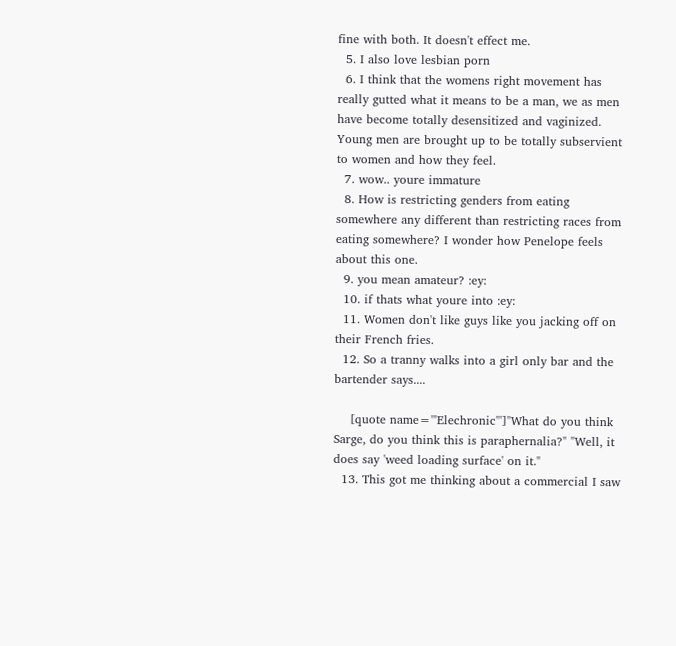fine with both. It doesn't effect me.
  5. I also love lesbian porn
  6. I think that the womens right movement has really gutted what it means to be a man, we as men have become totally desensitized and vaginized. Young men are brought up to be totally subservient to women and how they feel.
  7. wow.. youre immature
  8. How is restricting genders from eating somewhere any different than restricting races from eating somewhere? I wonder how Penelope feels about this one.
  9. you mean amateur? :ey:
  10. if thats what youre into :ey:
  11. Women don't like guys like you jacking off on their French fries.
  12. So a tranny walks into a girl only bar and the bartender says....

    [quote name='"Elechronic"']"What do you think Sarge, do you think this is paraphernalia?" "Well, it does say 'weed loading surface' on it."
  13. This got me thinking about a commercial I saw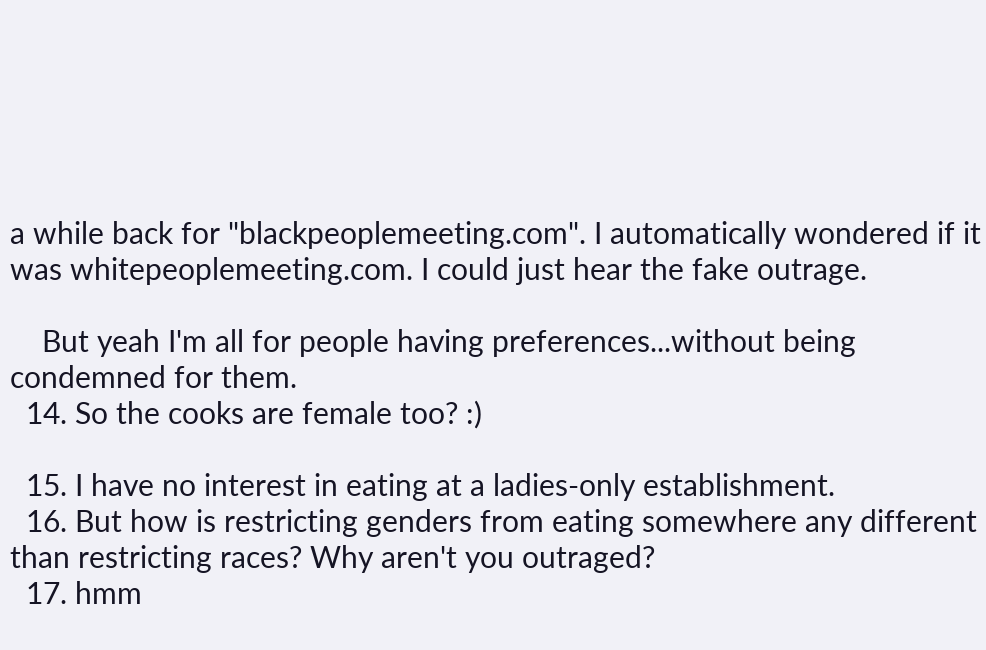a while back for "blackpeoplemeeting.com". I automatically wondered if it was whitepeoplemeeting.com. I could just hear the fake outrage.

    But yeah I'm all for people having preferences...without being condemned for them.
  14. So the cooks are female too? :)

  15. I have no interest in eating at a ladies-only establishment.
  16. But how is restricting genders from eating somewhere any different than restricting races? Why aren't you outraged?
  17. hmm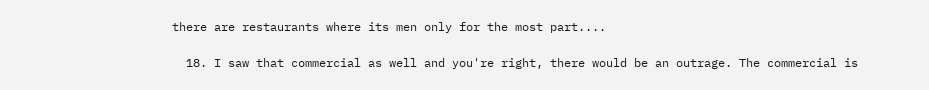there are restaurants where its men only for the most part....

  18. I saw that commercial as well and you're right, there would be an outrage. The commercial is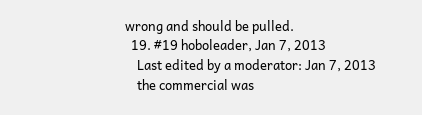wrong and should be pulled.
  19. #19 hoboleader, Jan 7, 2013
    Last edited by a moderator: Jan 7, 2013
    the commercial was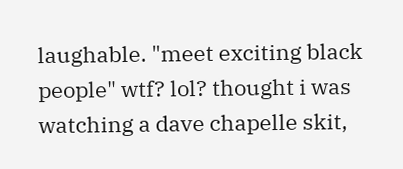laughable. "meet exciting black people" wtf? lol? thought i was watching a dave chapelle skit,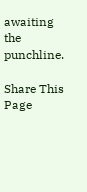awaiting the punchline.

Share This Page